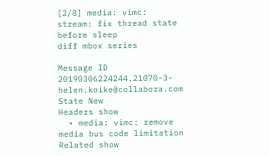[2/8] media: vimc: stream: fix thread state before sleep
diff mbox series

Message ID 20190306224244.21070-3-helen.koike@collabora.com
State New
Headers show
  • media: vimc: remove media bus code limitation
Related show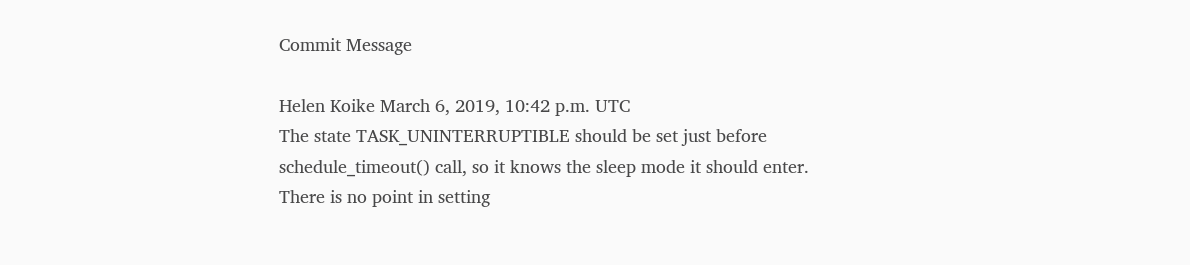Commit Message

Helen Koike March 6, 2019, 10:42 p.m. UTC
The state TASK_UNINTERRUPTIBLE should be set just before
schedule_timeout() call, so it knows the sleep mode it should enter.
There is no point in setting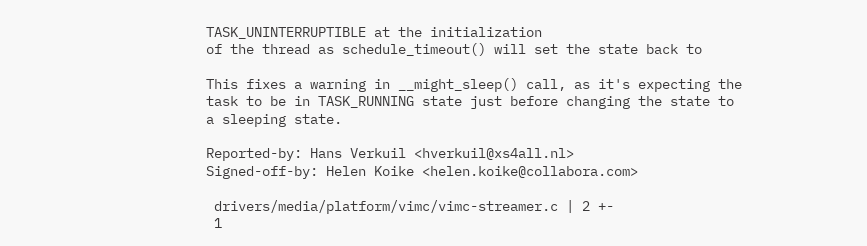TASK_UNINTERRUPTIBLE at the initialization
of the thread as schedule_timeout() will set the state back to

This fixes a warning in __might_sleep() call, as it's expecting the
task to be in TASK_RUNNING state just before changing the state to
a sleeping state.

Reported-by: Hans Verkuil <hverkuil@xs4all.nl>
Signed-off-by: Helen Koike <helen.koike@collabora.com>

 drivers/media/platform/vimc/vimc-streamer.c | 2 +-
 1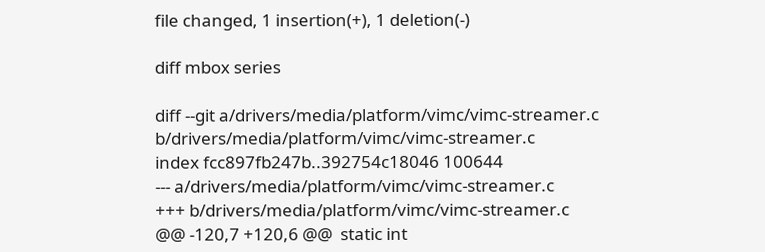file changed, 1 insertion(+), 1 deletion(-)

diff mbox series

diff --git a/drivers/media/platform/vimc/vimc-streamer.c b/drivers/media/platform/vimc/vimc-streamer.c
index fcc897fb247b..392754c18046 100644
--- a/drivers/media/platform/vimc/vimc-streamer.c
+++ b/drivers/media/platform/vimc/vimc-streamer.c
@@ -120,7 +120,6 @@  static int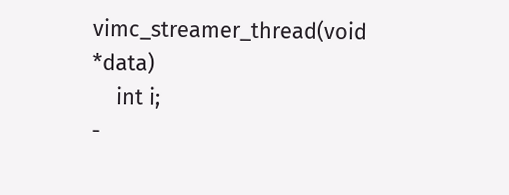vimc_streamer_thread(void *data)
    int i;
-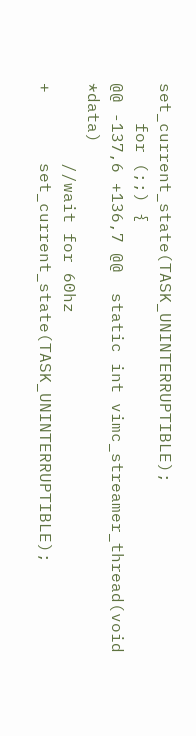set_current_state(TASK_UNINTERRUPTIBLE);
    for (;;) {
@@ -137,6 +136,7 @@  static int vimc_streamer_thread(void *data)
        //wait for 60hz
+       set_current_state(TASK_UNINTERRUPTIBLE);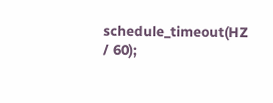schedule_timeout(HZ / 60);